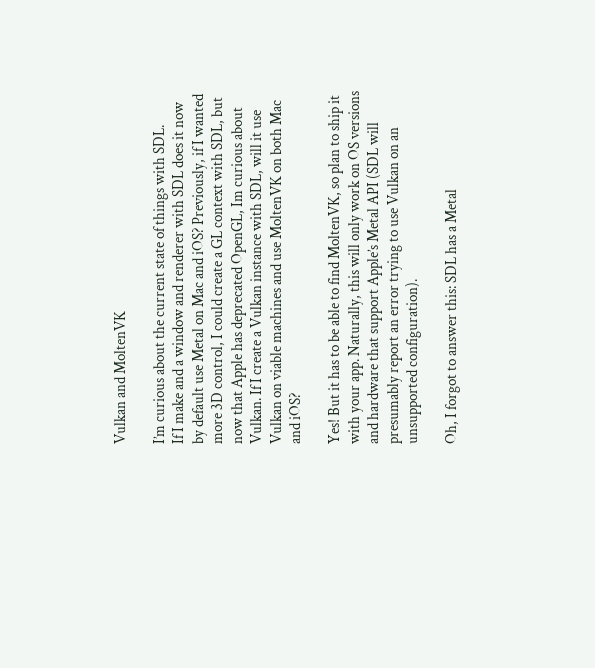Vulkan and MoltenVK

I’m curious about the current state of things with SDL.
If I make and a window and renderer with SDL does it now by default use Metal on Mac and iOS? Previously, if I wanted more 3D control, I could create a GL context with SDL, but now that Apple has deprecated OpenGL, Im curious about Vulkan. If I create a Vulkan instance with SDL, will it use Vulkan on viable machines and use MoltenVK on both Mac and iOS?

Yes! But it has to be able to find MoltenVK, so plan to ship it with your app. Naturally, this will only work on OS versions and hardware that support Apple’s Metal API (SDL will presumably report an error trying to use Vulkan on an unsupported configuration).

Oh, I forgot to answer this: SDL has a Metal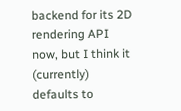backend for its 2D rendering API now, but I think it (currently) defaults to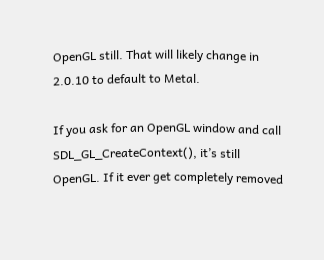OpenGL still. That will likely change in 2.0.10 to default to Metal.

If you ask for an OpenGL window and call SDL_GL_CreateContext(), it’s still OpenGL. If it ever get completely removed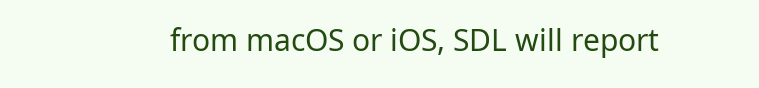from macOS or iOS, SDL will report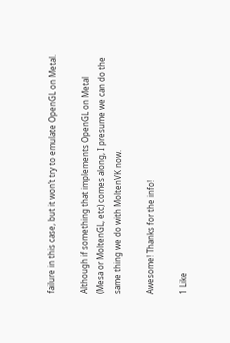failure in this case, but it won’t try to emulate OpenGL on Metal.

Although if something that implements OpenGL on Metal (Mesa or MoltenGL, etc) comes along, I presume we can do the same thing we do with MoltenVK now.

Awesome! Thanks for the info!

1 Like